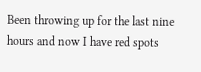Been throwing up for the last nine hours and now I have red spots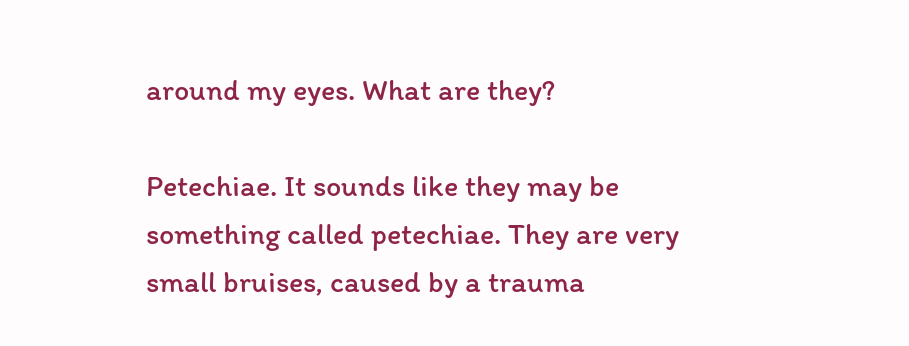around my eyes. What are they?

Petechiae. It sounds like they may be something called petechiae. They are very small bruises, caused by a trauma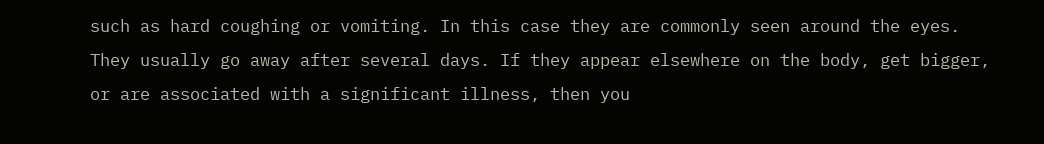such as hard coughing or vomiting. In this case they are commonly seen around the eyes. They usually go away after several days. If they appear elsewhere on the body, get bigger, or are associated with a significant illness, then you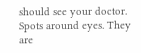should see your doctor.
Spots around eyes. They are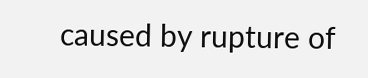caused by rupture of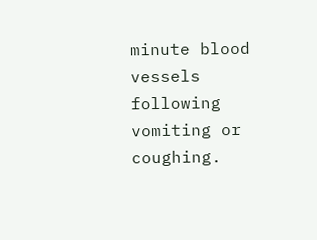minute blood vessels following vomiting or coughing.